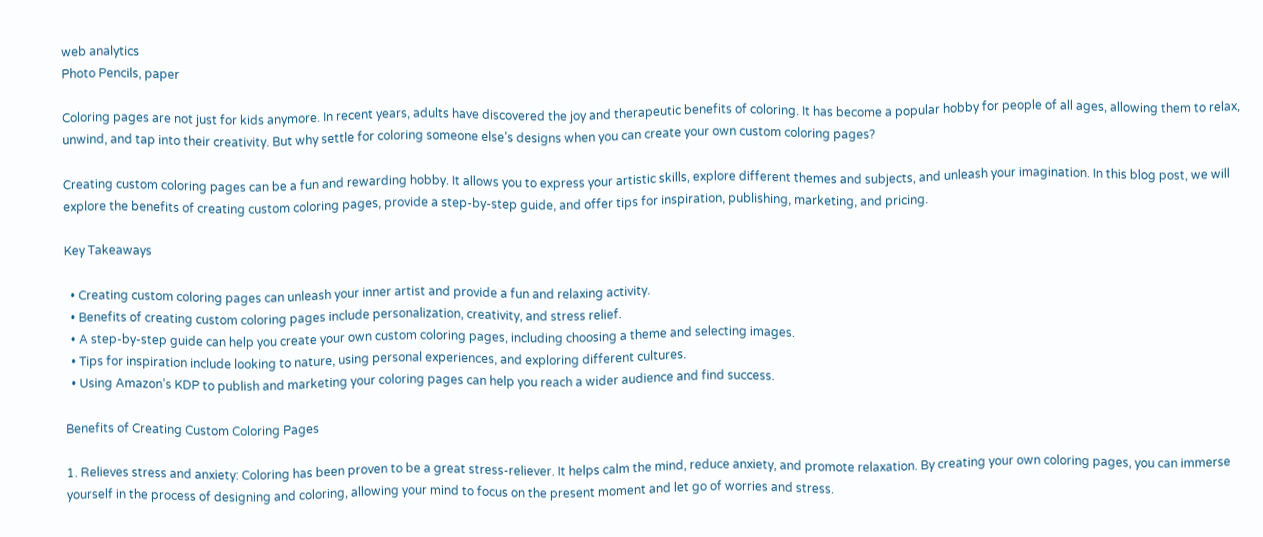web analytics
Photo Pencils, paper

Coloring pages are not just for kids anymore. In recent years, adults have discovered the joy and therapeutic benefits of coloring. It has become a popular hobby for people of all ages, allowing them to relax, unwind, and tap into their creativity. But why settle for coloring someone else’s designs when you can create your own custom coloring pages?

Creating custom coloring pages can be a fun and rewarding hobby. It allows you to express your artistic skills, explore different themes and subjects, and unleash your imagination. In this blog post, we will explore the benefits of creating custom coloring pages, provide a step-by-step guide, and offer tips for inspiration, publishing, marketing, and pricing.

Key Takeaways

  • Creating custom coloring pages can unleash your inner artist and provide a fun and relaxing activity.
  • Benefits of creating custom coloring pages include personalization, creativity, and stress relief.
  • A step-by-step guide can help you create your own custom coloring pages, including choosing a theme and selecting images.
  • Tips for inspiration include looking to nature, using personal experiences, and exploring different cultures.
  • Using Amazon’s KDP to publish and marketing your coloring pages can help you reach a wider audience and find success.

Benefits of Creating Custom Coloring Pages

1. Relieves stress and anxiety: Coloring has been proven to be a great stress-reliever. It helps calm the mind, reduce anxiety, and promote relaxation. By creating your own coloring pages, you can immerse yourself in the process of designing and coloring, allowing your mind to focus on the present moment and let go of worries and stress.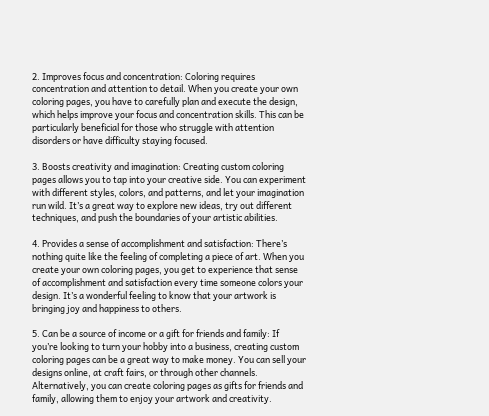2. Improves focus and concentration: Coloring requires concentration and attention to detail. When you create your own coloring pages, you have to carefully plan and execute the design, which helps improve your focus and concentration skills. This can be particularly beneficial for those who struggle with attention disorders or have difficulty staying focused.

3. Boosts creativity and imagination: Creating custom coloring pages allows you to tap into your creative side. You can experiment with different styles, colors, and patterns, and let your imagination run wild. It’s a great way to explore new ideas, try out different techniques, and push the boundaries of your artistic abilities.

4. Provides a sense of accomplishment and satisfaction: There’s nothing quite like the feeling of completing a piece of art. When you create your own coloring pages, you get to experience that sense of accomplishment and satisfaction every time someone colors your design. It’s a wonderful feeling to know that your artwork is bringing joy and happiness to others.

5. Can be a source of income or a gift for friends and family: If you’re looking to turn your hobby into a business, creating custom coloring pages can be a great way to make money. You can sell your designs online, at craft fairs, or through other channels. Alternatively, you can create coloring pages as gifts for friends and family, allowing them to enjoy your artwork and creativity.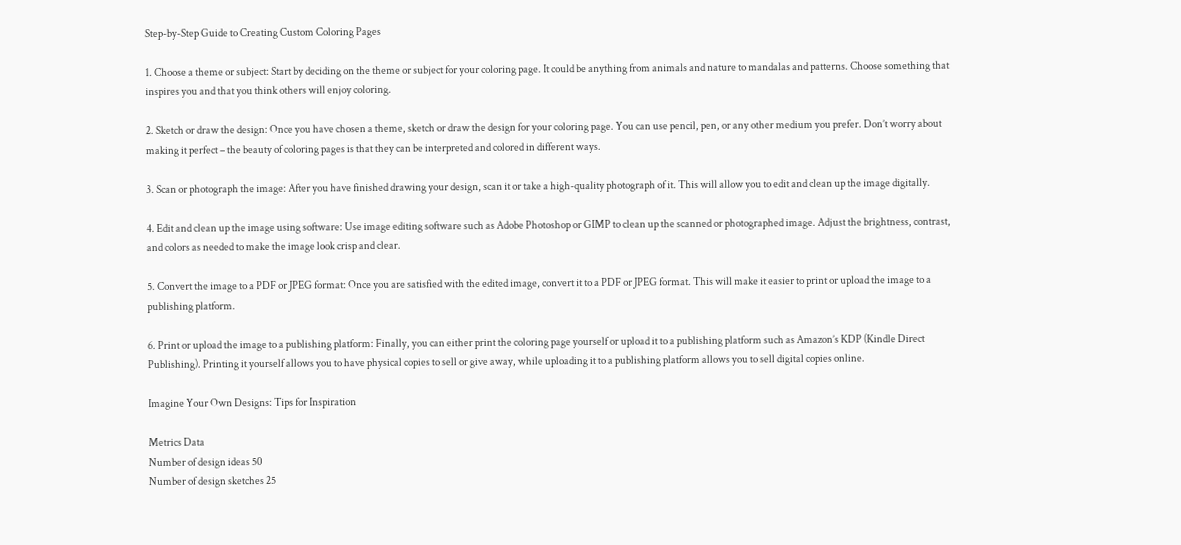Step-by-Step Guide to Creating Custom Coloring Pages

1. Choose a theme or subject: Start by deciding on the theme or subject for your coloring page. It could be anything from animals and nature to mandalas and patterns. Choose something that inspires you and that you think others will enjoy coloring.

2. Sketch or draw the design: Once you have chosen a theme, sketch or draw the design for your coloring page. You can use pencil, pen, or any other medium you prefer. Don’t worry about making it perfect – the beauty of coloring pages is that they can be interpreted and colored in different ways.

3. Scan or photograph the image: After you have finished drawing your design, scan it or take a high-quality photograph of it. This will allow you to edit and clean up the image digitally.

4. Edit and clean up the image using software: Use image editing software such as Adobe Photoshop or GIMP to clean up the scanned or photographed image. Adjust the brightness, contrast, and colors as needed to make the image look crisp and clear.

5. Convert the image to a PDF or JPEG format: Once you are satisfied with the edited image, convert it to a PDF or JPEG format. This will make it easier to print or upload the image to a publishing platform.

6. Print or upload the image to a publishing platform: Finally, you can either print the coloring page yourself or upload it to a publishing platform such as Amazon’s KDP (Kindle Direct Publishing). Printing it yourself allows you to have physical copies to sell or give away, while uploading it to a publishing platform allows you to sell digital copies online.

Imagine Your Own Designs: Tips for Inspiration

Metrics Data
Number of design ideas 50
Number of design sketches 25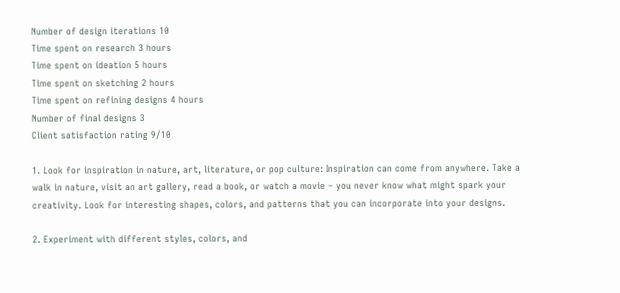Number of design iterations 10
Time spent on research 3 hours
Time spent on ideation 5 hours
Time spent on sketching 2 hours
Time spent on refining designs 4 hours
Number of final designs 3
Client satisfaction rating 9/10

1. Look for inspiration in nature, art, literature, or pop culture: Inspiration can come from anywhere. Take a walk in nature, visit an art gallery, read a book, or watch a movie – you never know what might spark your creativity. Look for interesting shapes, colors, and patterns that you can incorporate into your designs.

2. Experiment with different styles, colors, and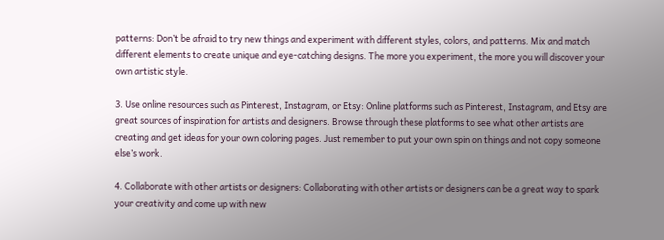patterns: Don’t be afraid to try new things and experiment with different styles, colors, and patterns. Mix and match different elements to create unique and eye-catching designs. The more you experiment, the more you will discover your own artistic style.

3. Use online resources such as Pinterest, Instagram, or Etsy: Online platforms such as Pinterest, Instagram, and Etsy are great sources of inspiration for artists and designers. Browse through these platforms to see what other artists are creating and get ideas for your own coloring pages. Just remember to put your own spin on things and not copy someone else’s work.

4. Collaborate with other artists or designers: Collaborating with other artists or designers can be a great way to spark your creativity and come up with new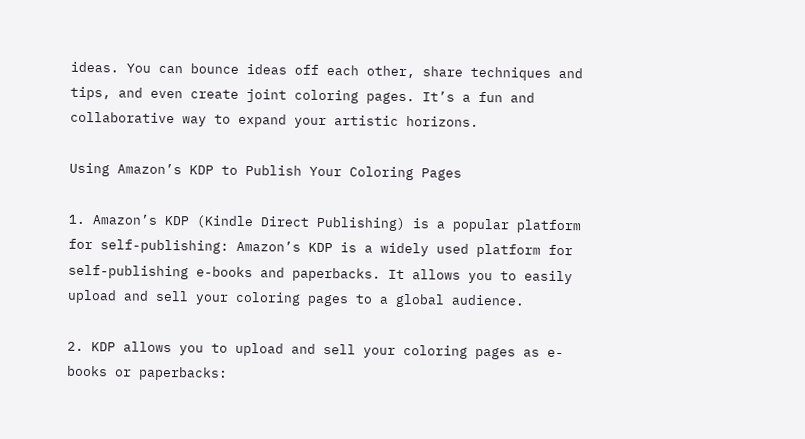ideas. You can bounce ideas off each other, share techniques and tips, and even create joint coloring pages. It’s a fun and collaborative way to expand your artistic horizons.

Using Amazon’s KDP to Publish Your Coloring Pages

1. Amazon’s KDP (Kindle Direct Publishing) is a popular platform for self-publishing: Amazon’s KDP is a widely used platform for self-publishing e-books and paperbacks. It allows you to easily upload and sell your coloring pages to a global audience.

2. KDP allows you to upload and sell your coloring pages as e-books or paperbacks: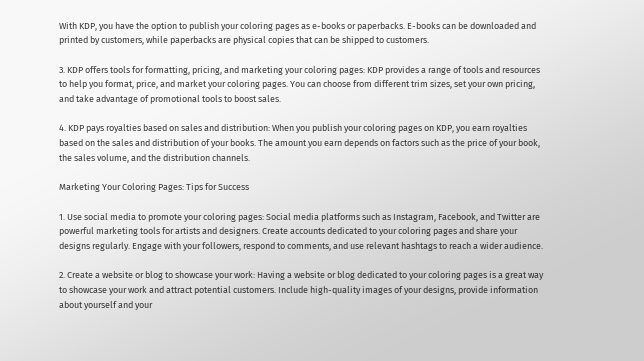With KDP, you have the option to publish your coloring pages as e-books or paperbacks. E-books can be downloaded and printed by customers, while paperbacks are physical copies that can be shipped to customers.

3. KDP offers tools for formatting, pricing, and marketing your coloring pages: KDP provides a range of tools and resources to help you format, price, and market your coloring pages. You can choose from different trim sizes, set your own pricing, and take advantage of promotional tools to boost sales.

4. KDP pays royalties based on sales and distribution: When you publish your coloring pages on KDP, you earn royalties based on the sales and distribution of your books. The amount you earn depends on factors such as the price of your book, the sales volume, and the distribution channels.

Marketing Your Coloring Pages: Tips for Success

1. Use social media to promote your coloring pages: Social media platforms such as Instagram, Facebook, and Twitter are powerful marketing tools for artists and designers. Create accounts dedicated to your coloring pages and share your designs regularly. Engage with your followers, respond to comments, and use relevant hashtags to reach a wider audience.

2. Create a website or blog to showcase your work: Having a website or blog dedicated to your coloring pages is a great way to showcase your work and attract potential customers. Include high-quality images of your designs, provide information about yourself and your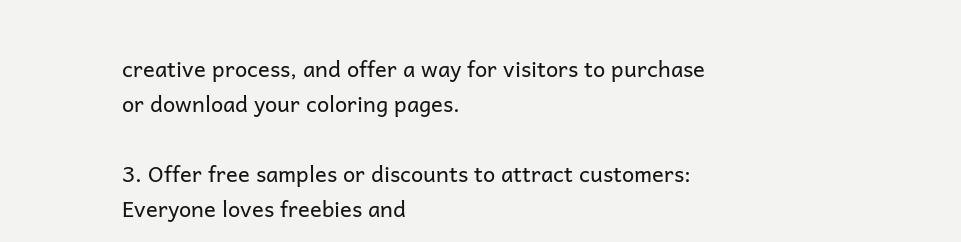creative process, and offer a way for visitors to purchase or download your coloring pages.

3. Offer free samples or discounts to attract customers: Everyone loves freebies and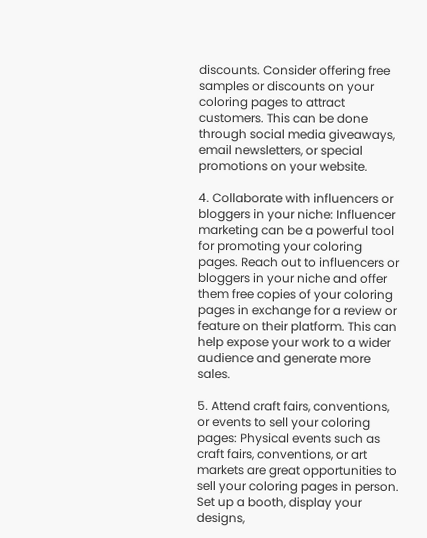discounts. Consider offering free samples or discounts on your coloring pages to attract customers. This can be done through social media giveaways, email newsletters, or special promotions on your website.

4. Collaborate with influencers or bloggers in your niche: Influencer marketing can be a powerful tool for promoting your coloring pages. Reach out to influencers or bloggers in your niche and offer them free copies of your coloring pages in exchange for a review or feature on their platform. This can help expose your work to a wider audience and generate more sales.

5. Attend craft fairs, conventions, or events to sell your coloring pages: Physical events such as craft fairs, conventions, or art markets are great opportunities to sell your coloring pages in person. Set up a booth, display your designs,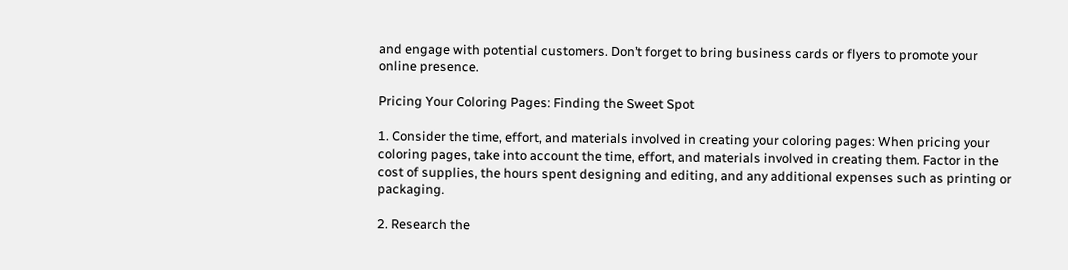and engage with potential customers. Don’t forget to bring business cards or flyers to promote your online presence.

Pricing Your Coloring Pages: Finding the Sweet Spot

1. Consider the time, effort, and materials involved in creating your coloring pages: When pricing your coloring pages, take into account the time, effort, and materials involved in creating them. Factor in the cost of supplies, the hours spent designing and editing, and any additional expenses such as printing or packaging.

2. Research the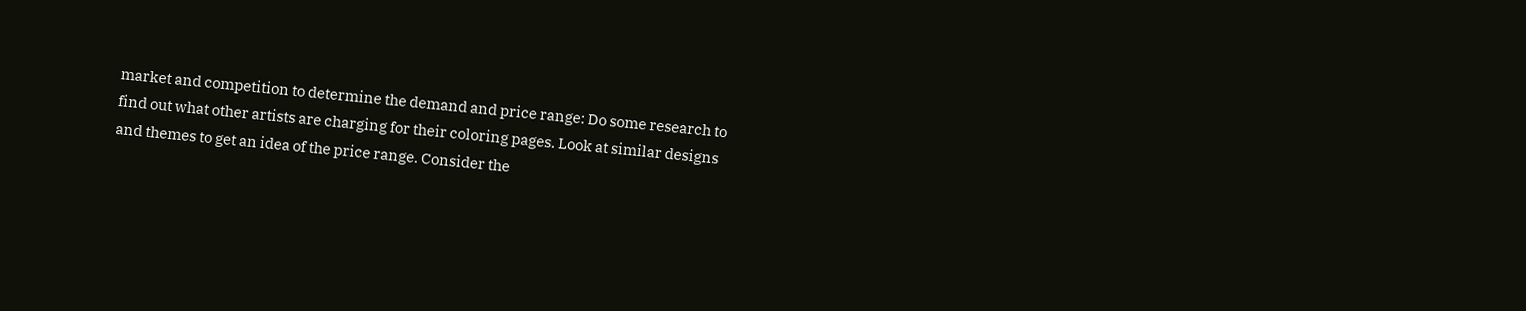market and competition to determine the demand and price range: Do some research to find out what other artists are charging for their coloring pages. Look at similar designs and themes to get an idea of the price range. Consider the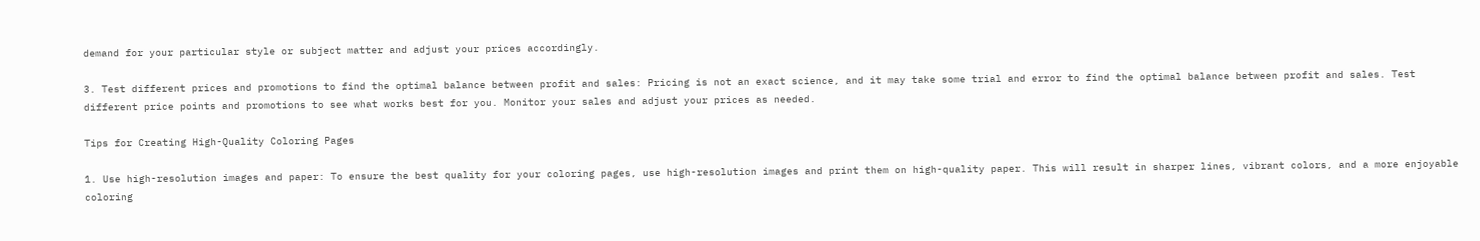demand for your particular style or subject matter and adjust your prices accordingly.

3. Test different prices and promotions to find the optimal balance between profit and sales: Pricing is not an exact science, and it may take some trial and error to find the optimal balance between profit and sales. Test different price points and promotions to see what works best for you. Monitor your sales and adjust your prices as needed.

Tips for Creating High-Quality Coloring Pages

1. Use high-resolution images and paper: To ensure the best quality for your coloring pages, use high-resolution images and print them on high-quality paper. This will result in sharper lines, vibrant colors, and a more enjoyable coloring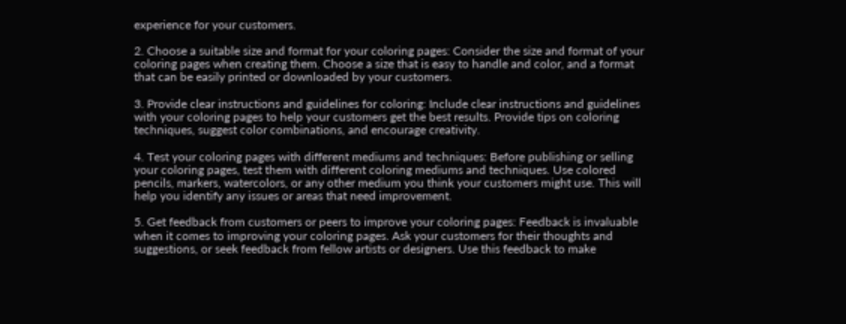experience for your customers.

2. Choose a suitable size and format for your coloring pages: Consider the size and format of your coloring pages when creating them. Choose a size that is easy to handle and color, and a format that can be easily printed or downloaded by your customers.

3. Provide clear instructions and guidelines for coloring: Include clear instructions and guidelines with your coloring pages to help your customers get the best results. Provide tips on coloring techniques, suggest color combinations, and encourage creativity.

4. Test your coloring pages with different mediums and techniques: Before publishing or selling your coloring pages, test them with different coloring mediums and techniques. Use colored pencils, markers, watercolors, or any other medium you think your customers might use. This will help you identify any issues or areas that need improvement.

5. Get feedback from customers or peers to improve your coloring pages: Feedback is invaluable when it comes to improving your coloring pages. Ask your customers for their thoughts and suggestions, or seek feedback from fellow artists or designers. Use this feedback to make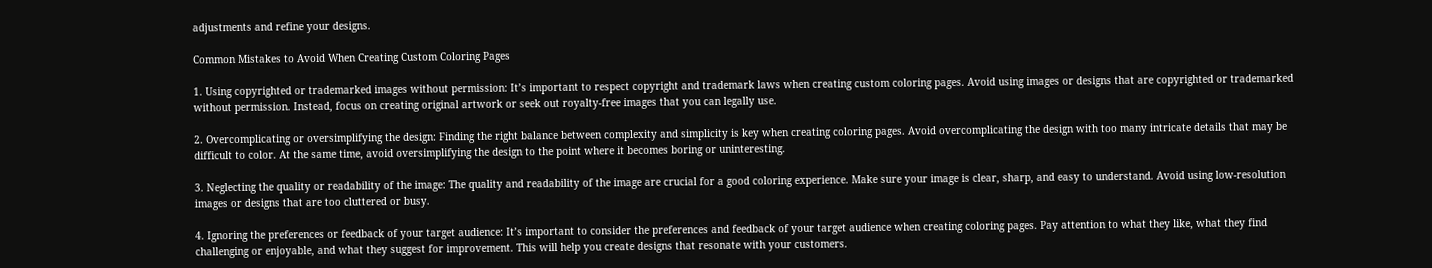adjustments and refine your designs.

Common Mistakes to Avoid When Creating Custom Coloring Pages

1. Using copyrighted or trademarked images without permission: It’s important to respect copyright and trademark laws when creating custom coloring pages. Avoid using images or designs that are copyrighted or trademarked without permission. Instead, focus on creating original artwork or seek out royalty-free images that you can legally use.

2. Overcomplicating or oversimplifying the design: Finding the right balance between complexity and simplicity is key when creating coloring pages. Avoid overcomplicating the design with too many intricate details that may be difficult to color. At the same time, avoid oversimplifying the design to the point where it becomes boring or uninteresting.

3. Neglecting the quality or readability of the image: The quality and readability of the image are crucial for a good coloring experience. Make sure your image is clear, sharp, and easy to understand. Avoid using low-resolution images or designs that are too cluttered or busy.

4. Ignoring the preferences or feedback of your target audience: It’s important to consider the preferences and feedback of your target audience when creating coloring pages. Pay attention to what they like, what they find challenging or enjoyable, and what they suggest for improvement. This will help you create designs that resonate with your customers.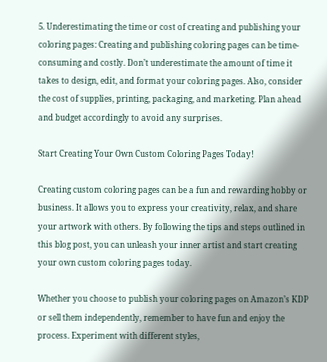5. Underestimating the time or cost of creating and publishing your coloring pages: Creating and publishing coloring pages can be time-consuming and costly. Don’t underestimate the amount of time it takes to design, edit, and format your coloring pages. Also, consider the cost of supplies, printing, packaging, and marketing. Plan ahead and budget accordingly to avoid any surprises.

Start Creating Your Own Custom Coloring Pages Today!

Creating custom coloring pages can be a fun and rewarding hobby or business. It allows you to express your creativity, relax, and share your artwork with others. By following the tips and steps outlined in this blog post, you can unleash your inner artist and start creating your own custom coloring pages today.

Whether you choose to publish your coloring pages on Amazon’s KDP or sell them independently, remember to have fun and enjoy the process. Experiment with different styles,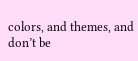colors, and themes, and don’t be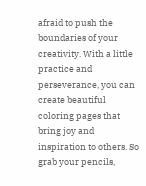afraid to push the boundaries of your creativity. With a little practice and perseverance, you can create beautiful coloring pages that bring joy and inspiration to others. So grab your pencils,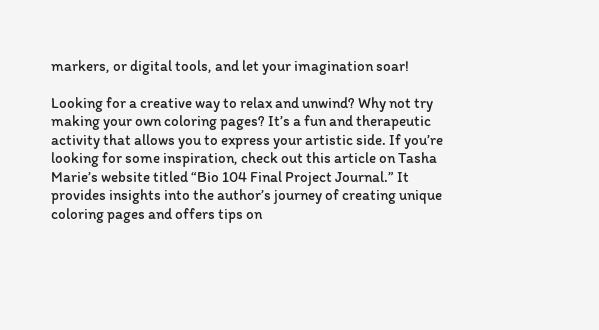markers, or digital tools, and let your imagination soar!

Looking for a creative way to relax and unwind? Why not try making your own coloring pages? It’s a fun and therapeutic activity that allows you to express your artistic side. If you’re looking for some inspiration, check out this article on Tasha Marie’s website titled “Bio 104 Final Project Journal.” It provides insights into the author’s journey of creating unique coloring pages and offers tips on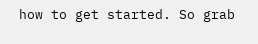how to get started. So grab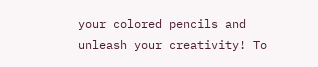your colored pencils and unleash your creativity! To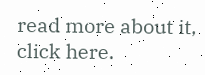read more about it, click here.